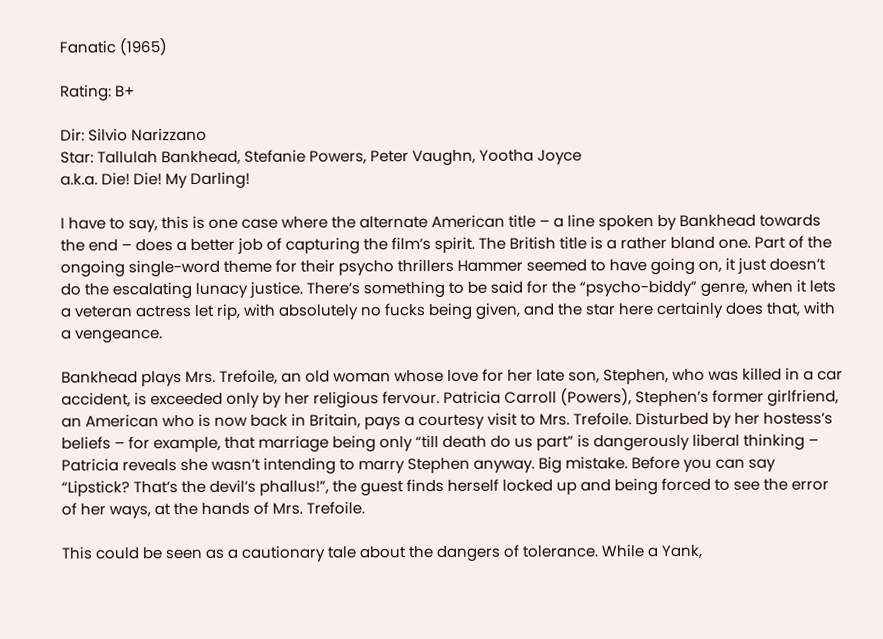Fanatic (1965)

Rating: B+

Dir: Silvio Narizzano
Star: Tallulah Bankhead, Stefanie Powers, Peter Vaughn, Yootha Joyce
a.k.a. Die! Die! My Darling!

I have to say, this is one case where the alternate American title – a line spoken by Bankhead towards the end – does a better job of capturing the film’s spirit. The British title is a rather bland one. Part of the ongoing single-word theme for their psycho thrillers Hammer seemed to have going on, it just doesn’t do the escalating lunacy justice. There’s something to be said for the “psycho-biddy” genre, when it lets a veteran actress let rip, with absolutely no fucks being given, and the star here certainly does that, with a vengeance.

Bankhead plays Mrs. Trefoile, an old woman whose love for her late son, Stephen, who was killed in a car accident, is exceeded only by her religious fervour. Patricia Carroll (Powers), Stephen’s former girlfriend, an American who is now back in Britain, pays a courtesy visit to Mrs. Trefoile. Disturbed by her hostess’s beliefs – for example, that marriage being only “till death do us part” is dangerously liberal thinking – Patricia reveals she wasn’t intending to marry Stephen anyway. Big mistake. Before you can say “Lipstick? That’s the devil’s phallus!”, the guest finds herself locked up and being forced to see the error of her ways, at the hands of Mrs. Trefoile.

This could be seen as a cautionary tale about the dangers of tolerance. While a Yank,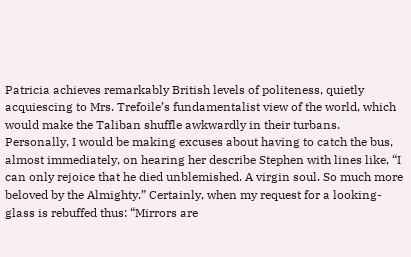Patricia achieves remarkably British levels of politeness, quietly acquiescing to Mrs. Trefoile’s fundamentalist view of the world, which would make the Taliban shuffle awkwardly in their turbans. Personally, I would be making excuses about having to catch the bus, almost immediately, on hearing her describe Stephen with lines like, “I can only rejoice that he died unblemished. A virgin soul. So much more beloved by the Almighty.” Certainly, when my request for a looking-glass is rebuffed thus: “Mirrors are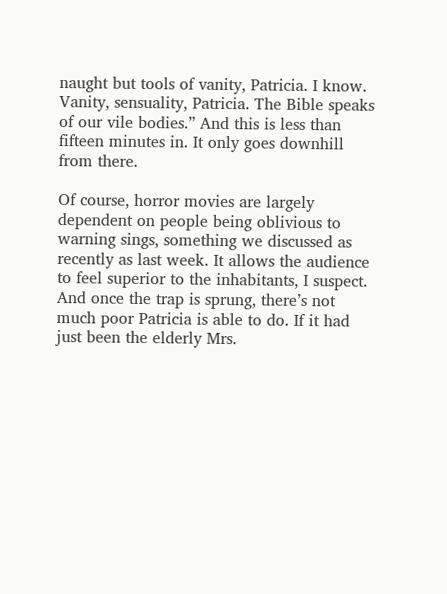naught but tools of vanity, Patricia. I know. Vanity, sensuality, Patricia. The Bible speaks of our vile bodies.” And this is less than fifteen minutes in. It only goes downhill from there.

Of course, horror movies are largely dependent on people being oblivious to warning sings, something we discussed as recently as last week. It allows the audience to feel superior to the inhabitants, I suspect. And once the trap is sprung, there’s not much poor Patricia is able to do. If it had just been the elderly Mrs.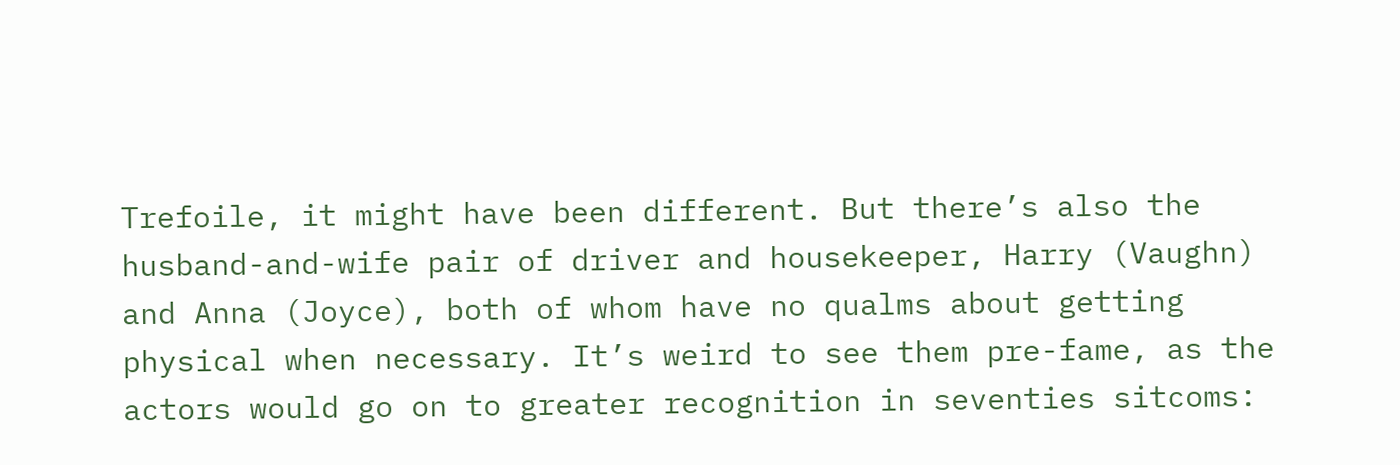Trefoile, it might have been different. But there’s also the husband-and-wife pair of driver and housekeeper, Harry (Vaughn) and Anna (Joyce), both of whom have no qualms about getting physical when necessary. It’s weird to see them pre-fame, as the actors would go on to greater recognition in seventies sitcoms: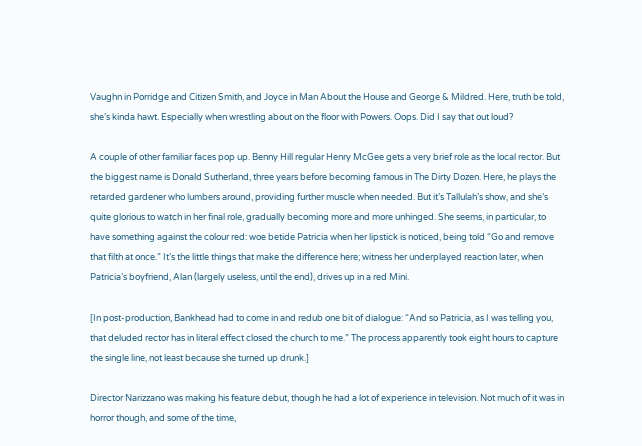Vaughn in Porridge and Citizen Smith, and Joyce in Man About the House and George & Mildred. Here, truth be told, she’s kinda hawt. Especially when wrestling about on the floor with Powers. Oops. Did I say that out loud?

A couple of other familiar faces pop up. Benny Hill regular Henry McGee gets a very brief role as the local rector. But the biggest name is Donald Sutherland, three years before becoming famous in The Dirty Dozen. Here, he plays the retarded gardener who lumbers around, providing further muscle when needed. But it’s Tallulah’s show, and she’s quite glorious to watch in her final role, gradually becoming more and more unhinged. She seems, in particular, to have something against the colour red: woe betide Patricia when her lipstick is noticed, being told “Go and remove that filth at once.” It’s the little things that make the difference here; witness her underplayed reaction later, when Patricia’s boyfriend, Alan (largely useless, until the end), drives up in a red Mini.

[In post-production, Bankhead had to come in and redub one bit of dialogue: “And so Patricia, as I was telling you, that deluded rector has in literal effect closed the church to me.” The process apparently took eight hours to capture the single line, not least because she turned up drunk.]

Director Narizzano was making his feature debut, though he had a lot of experience in television. Not much of it was in horror though, and some of the time,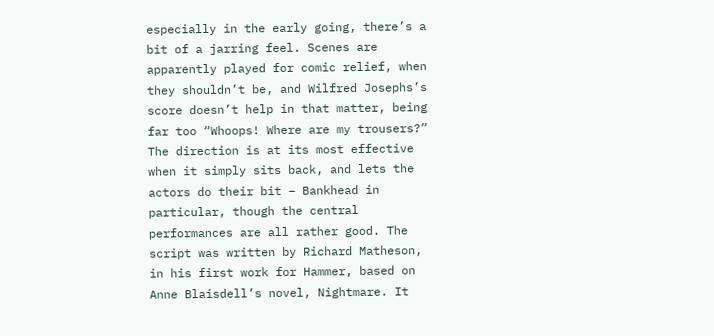especially in the early going, there’s a bit of a jarring feel. Scenes are apparently played for comic relief, when they shouldn’t be, and Wilfred Josephs’s score doesn’t help in that matter, being far too “Whoops! Where are my trousers?” The direction is at its most effective when it simply sits back, and lets the actors do their bit – Bankhead in particular, though the central performances are all rather good. The script was written by Richard Matheson, in his first work for Hammer, based on Anne Blaisdell’s novel, Nightmare. It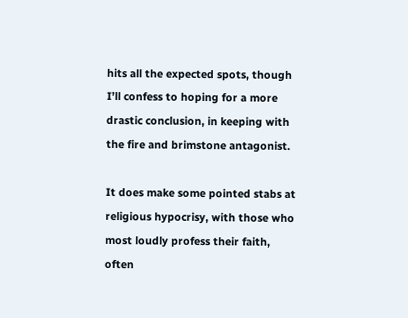hits all the expected spots, though I’ll confess to hoping for a more drastic conclusion, in keeping with the fire and brimstone antagonist.

It does make some pointed stabs at religious hypocrisy, with those who most loudly profess their faith, often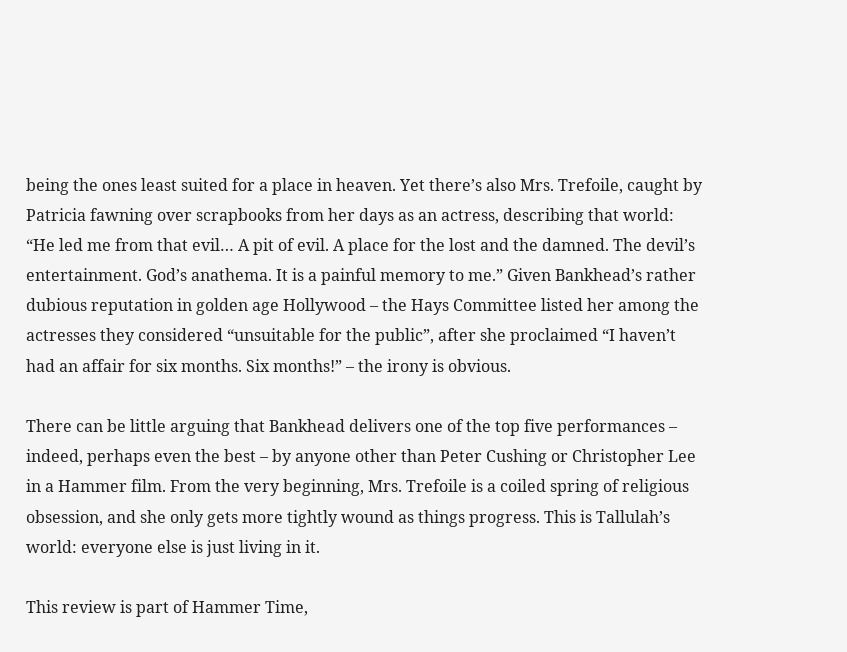being the ones least suited for a place in heaven. Yet there’s also Mrs. Trefoile, caught by Patricia fawning over scrapbooks from her days as an actress, describing that world: “He led me from that evil… A pit of evil. A place for the lost and the damned. The devil’s entertainment. God’s anathema. It is a painful memory to me.” Given Bankhead’s rather dubious reputation in golden age Hollywood – the Hays Committee listed her among the actresses they considered “unsuitable for the public”, after she proclaimed “I haven’t had an affair for six months. Six months!” – the irony is obvious.

There can be little arguing that Bankhead delivers one of the top five performances – indeed, perhaps even the best – by anyone other than Peter Cushing or Christopher Lee in a Hammer film. From the very beginning, Mrs. Trefoile is a coiled spring of religious obsession, and she only gets more tightly wound as things progress. This is Tallulah’s world: everyone else is just living in it.

This review is part of Hammer Time,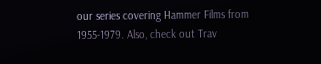our series covering Hammer Films from 1955-1979. Also, check out Trav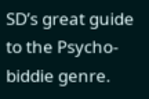SD’s great guide to the Psycho-biddie genre.